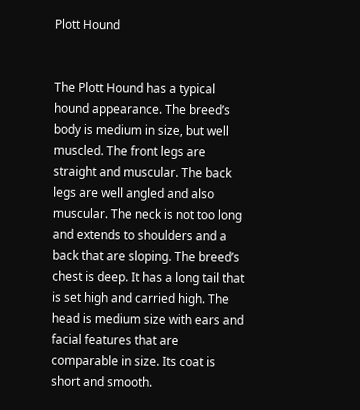Plott Hound


The Plott Hound has a typical hound appearance. The breed’s body is medium in size, but well muscled. The front legs are straight and muscular. The back legs are well angled and also muscular. The neck is not too long and extends to shoulders and a back that are sloping. The breed’s chest is deep. It has a long tail that is set high and carried high. The head is medium size with ears and facial features that are comparable in size. Its coat is short and smooth.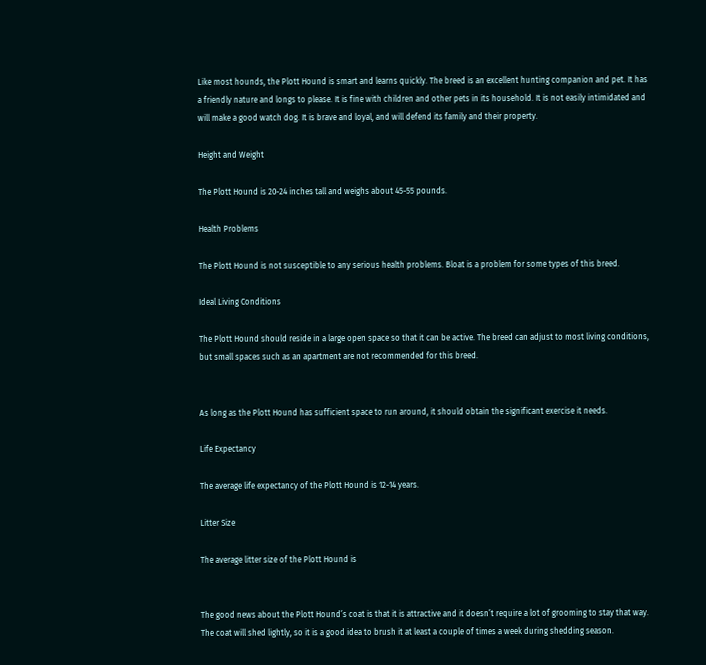Like most hounds, the Plott Hound is smart and learns quickly. The breed is an excellent hunting companion and pet. It has a friendly nature and longs to please. It is fine with children and other pets in its household. It is not easily intimidated and will make a good watch dog. It is brave and loyal, and will defend its family and their property.

Height and Weight

The Plott Hound is 20-24 inches tall and weighs about 45-55 pounds.

Health Problems

The Plott Hound is not susceptible to any serious health problems. Bloat is a problem for some types of this breed.

Ideal Living Conditions

The Plott Hound should reside in a large open space so that it can be active. The breed can adjust to most living conditions, but small spaces such as an apartment are not recommended for this breed.


As long as the Plott Hound has sufficient space to run around, it should obtain the significant exercise it needs.

Life Expectancy

The average life expectancy of the Plott Hound is 12-14 years.

Litter Size

The average litter size of the Plott Hound is


The good news about the Plott Hound’s coat is that it is attractive and it doesn’t require a lot of grooming to stay that way. The coat will shed lightly, so it is a good idea to brush it at least a couple of times a week during shedding season.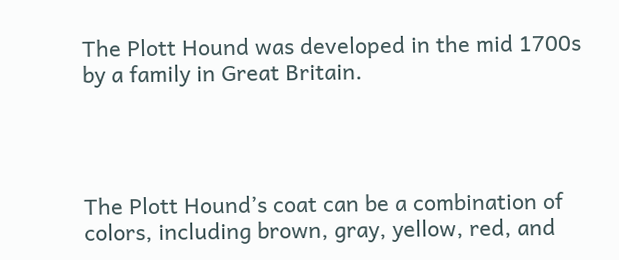The Plott Hound was developed in the mid 1700s by a family in Great Britain.




The Plott Hound’s coat can be a combination of colors, including brown, gray, yellow, red, and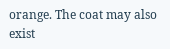orange. The coat may also exist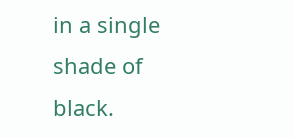in a single shade of black.